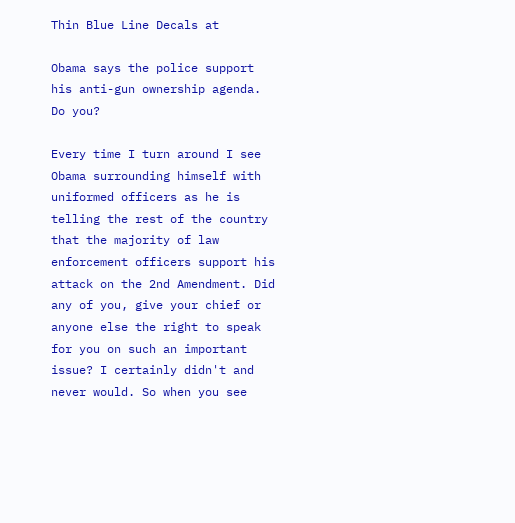Thin Blue Line Decals at

Obama says the police support his anti-gun ownership agenda. Do you?

Every time I turn around I see Obama surrounding himself with uniformed officers as he is telling the rest of the country that the majority of law enforcement officers support his attack on the 2nd Amendment. Did any of you, give your chief or anyone else the right to speak for you on such an important issue? I certainly didn't and never would. So when you see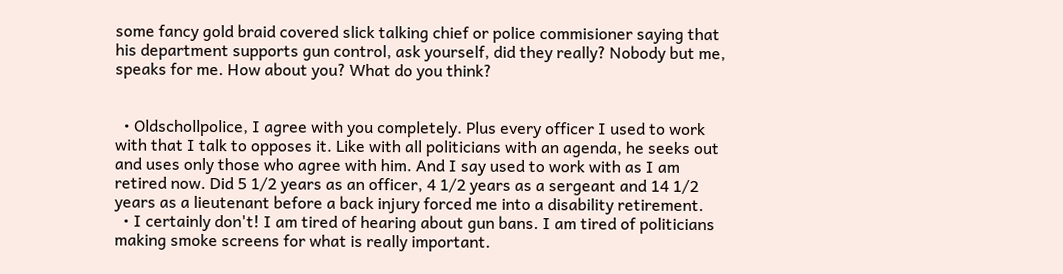some fancy gold braid covered slick talking chief or police commisioner saying that his department supports gun control, ask yourself, did they really? Nobody but me, speaks for me. How about you? What do you think?


  • Oldschollpolice, I agree with you completely. Plus every officer I used to work with that I talk to opposes it. Like with all politicians with an agenda, he seeks out and uses only those who agree with him. And I say used to work with as I am retired now. Did 5 1/2 years as an officer, 4 1/2 years as a sergeant and 14 1/2 years as a lieutenant before a back injury forced me into a disability retirement.
  • I certainly don't! I am tired of hearing about gun bans. I am tired of politicians making smoke screens for what is really important.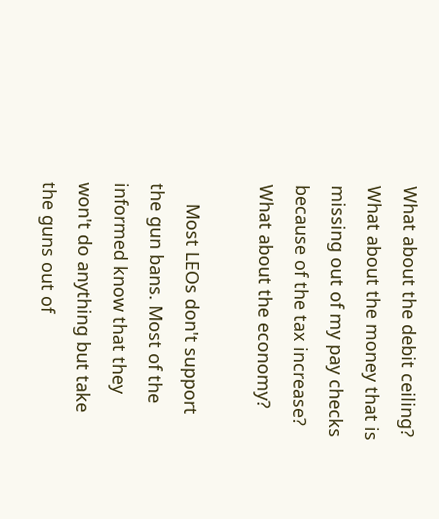What about the debit ceiling? What about the money that is missing out of my pay checks because of the tax increase? What about the economy?

    Most LEOs don't support the gun bans. Most of the informed know that they won't do anything but take the guns out of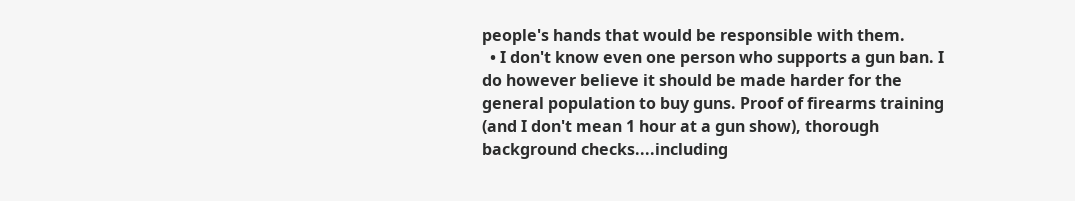people's hands that would be responsible with them.
  • I don't know even one person who supports a gun ban. I do however believe it should be made harder for the general population to buy guns. Proof of firearms training (and I don't mean 1 hour at a gun show), thorough background checks....including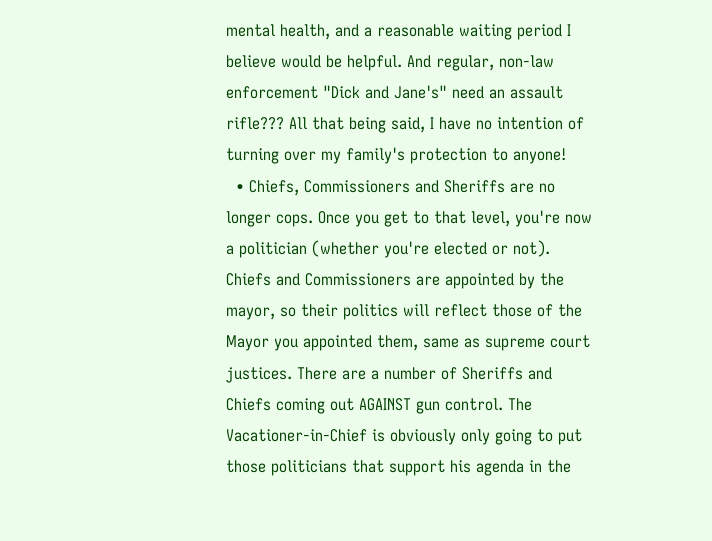mental health, and a reasonable waiting period I believe would be helpful. And regular, non-law enforcement "Dick and Jane's" need an assault rifle??? All that being said, I have no intention of turning over my family's protection to anyone!
  • Chiefs, Commissioners and Sheriffs are no longer cops. Once you get to that level, you're now a politician (whether you're elected or not). Chiefs and Commissioners are appointed by the mayor, so their politics will reflect those of the Mayor you appointed them, same as supreme court justices. There are a number of Sheriffs and Chiefs coming out AGAINST gun control. The Vacationer-in-Chief is obviously only going to put those politicians that support his agenda in the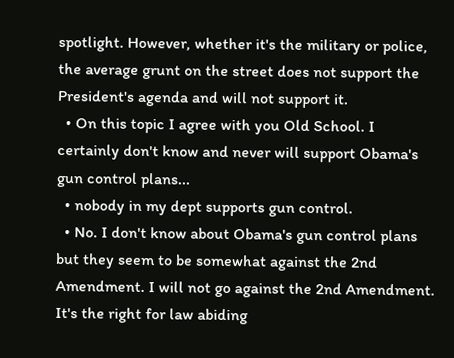spotlight. However, whether it's the military or police, the average grunt on the street does not support the President's agenda and will not support it.
  • On this topic I agree with you Old School. I certainly don't know and never will support Obama's gun control plans...
  • nobody in my dept supports gun control.
  • No. I don't know about Obama's gun control plans but they seem to be somewhat against the 2nd Amendment. I will not go against the 2nd Amendment. It's the right for law abiding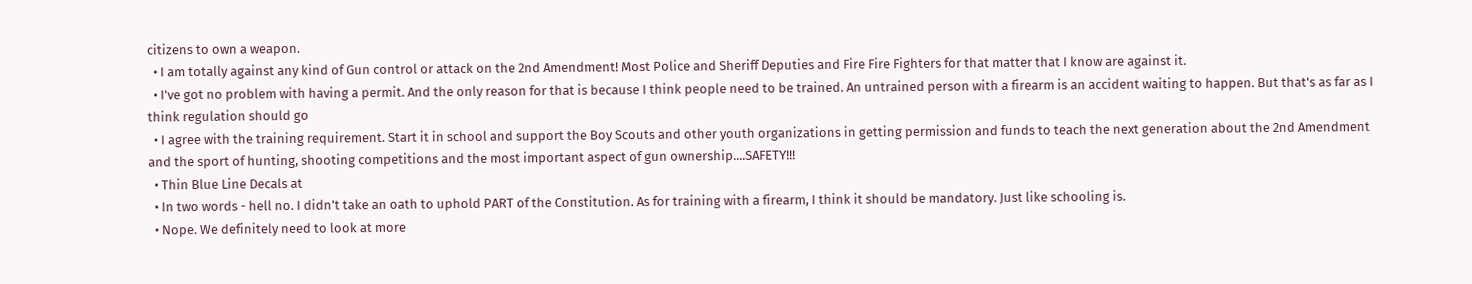citizens to own a weapon.
  • I am totally against any kind of Gun control or attack on the 2nd Amendment! Most Police and Sheriff Deputies and Fire Fire Fighters for that matter that I know are against it.
  • I've got no problem with having a permit. And the only reason for that is because I think people need to be trained. An untrained person with a firearm is an accident waiting to happen. But that's as far as I think regulation should go
  • I agree with the training requirement. Start it in school and support the Boy Scouts and other youth organizations in getting permission and funds to teach the next generation about the 2nd Amendment and the sport of hunting, shooting competitions and the most important aspect of gun ownership....SAFETY!!!
  • Thin Blue Line Decals at
  • In two words - hell no. I didn't take an oath to uphold PART of the Constitution. As for training with a firearm, I think it should be mandatory. Just like schooling is.
  • Nope. We definitely need to look at more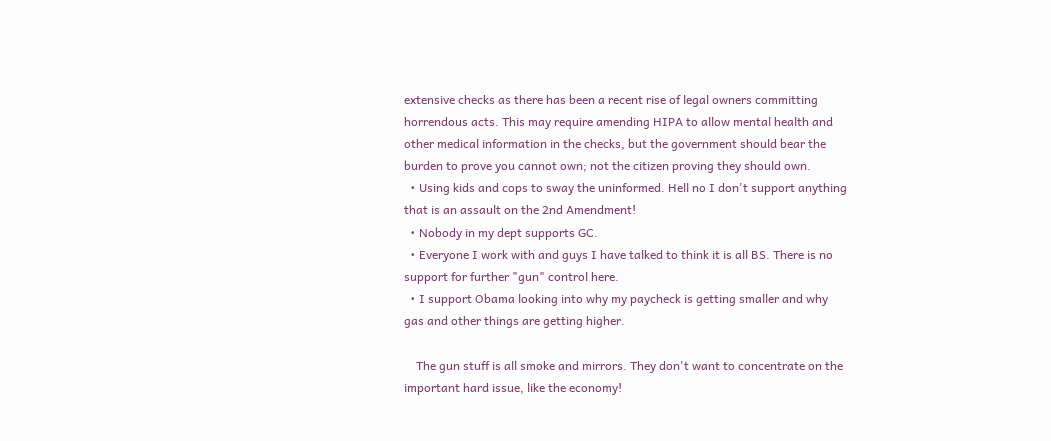extensive checks as there has been a recent rise of legal owners committing horrendous acts. This may require amending HIPA to allow mental health and other medical information in the checks, but the government should bear the burden to prove you cannot own; not the citizen proving they should own.
  • Using kids and cops to sway the uninformed. Hell no I don't support anything that is an assault on the 2nd Amendment!
  • Nobody in my dept supports GC.
  • Everyone I work with and guys I have talked to think it is all BS. There is no support for further "gun" control here.
  • I support Obama looking into why my paycheck is getting smaller and why gas and other things are getting higher.

    The gun stuff is all smoke and mirrors. They don't want to concentrate on the important hard issue, like the economy!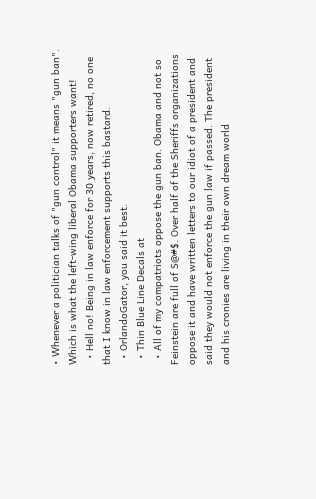• Whenever a politician talks of "gun control" it means "gun ban". Which is what the left-wing liberal Obama supporters want!
  • Hell no! Being in law enforce for 30 years, now retired, no one that I know in law enforcement supports this bastard.
  • OrlandoGator, you said it best.
  • Thin Blue Line Decals at
  • All of my compatriots oppose the gun ban. Obama and not so Feinstein are full of S@#$. Over half of the Sheriffs organizations oppose it and have written letters to our idiot of a president and said they would not enforce the gun law if passed. The president and his cronies are living in their own dream world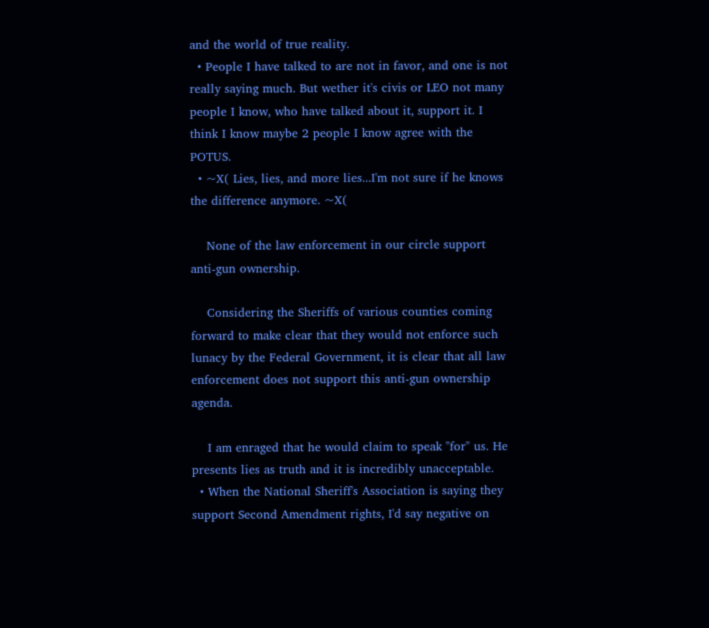and the world of true reality.
  • People I have talked to are not in favor, and one is not really saying much. But wether it's civis or LEO not many people I know, who have talked about it, support it. I think I know maybe 2 people I know agree with the POTUS.
  • ~X( Lies, lies, and more lies...I'm not sure if he knows the difference anymore. ~X(

    None of the law enforcement in our circle support anti-gun ownership.

    Considering the Sheriffs of various counties coming forward to make clear that they would not enforce such lunacy by the Federal Government, it is clear that all law enforcement does not support this anti-gun ownership agenda.

    I am enraged that he would claim to speak "for" us. He presents lies as truth and it is incredibly unacceptable.
  • When the National Sheriff's Association is saying they support Second Amendment rights, I'd say negative on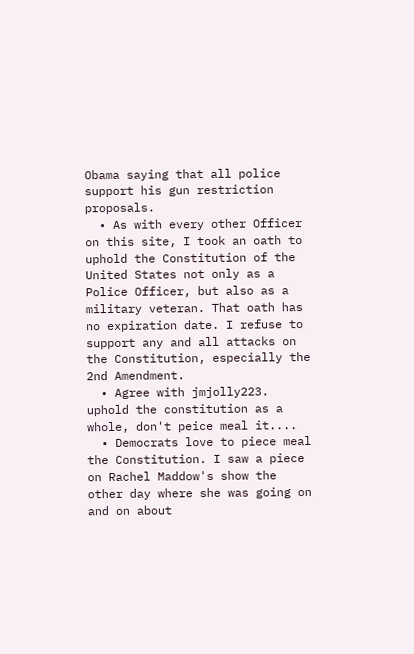Obama saying that all police support his gun restriction proposals.
  • As with every other Officer on this site, I took an oath to uphold the Constitution of the United States not only as a Police Officer, but also as a military veteran. That oath has no expiration date. I refuse to support any and all attacks on the Constitution, especially the 2nd Amendment.
  • Agree with jmjolly223. uphold the constitution as a whole, don't peice meal it....
  • Democrats love to piece meal the Constitution. I saw a piece on Rachel Maddow's show the other day where she was going on and on about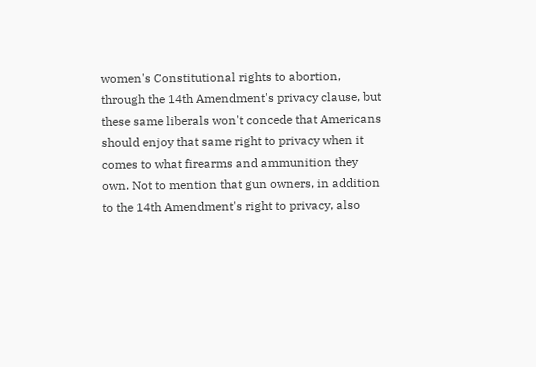women's Constitutional rights to abortion, through the 14th Amendment's privacy clause, but these same liberals won't concede that Americans should enjoy that same right to privacy when it comes to what firearms and ammunition they own. Not to mention that gun owners, in addition to the 14th Amendment's right to privacy, also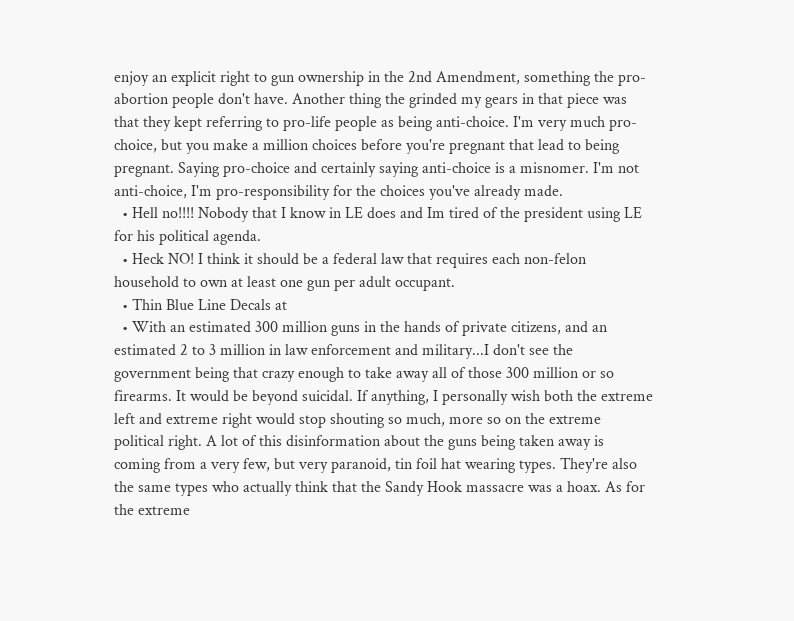enjoy an explicit right to gun ownership in the 2nd Amendment, something the pro-abortion people don't have. Another thing the grinded my gears in that piece was that they kept referring to pro-life people as being anti-choice. I'm very much pro-choice, but you make a million choices before you're pregnant that lead to being pregnant. Saying pro-choice and certainly saying anti-choice is a misnomer. I'm not anti-choice, I'm pro-responsibility for the choices you've already made.
  • Hell no!!!! Nobody that I know in LE does and Im tired of the president using LE for his political agenda.
  • Heck NO! I think it should be a federal law that requires each non-felon household to own at least one gun per adult occupant.
  • Thin Blue Line Decals at
  • With an estimated 300 million guns in the hands of private citizens, and an estimated 2 to 3 million in law enforcement and military...I don't see the government being that crazy enough to take away all of those 300 million or so firearms. It would be beyond suicidal. If anything, I personally wish both the extreme left and extreme right would stop shouting so much, more so on the extreme political right. A lot of this disinformation about the guns being taken away is coming from a very few, but very paranoid, tin foil hat wearing types. They're also the same types who actually think that the Sandy Hook massacre was a hoax. As for the extreme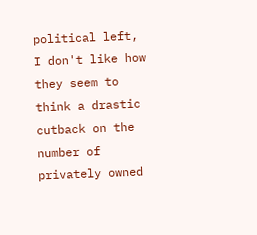political left, I don't like how they seem to think a drastic cutback on the number of privately owned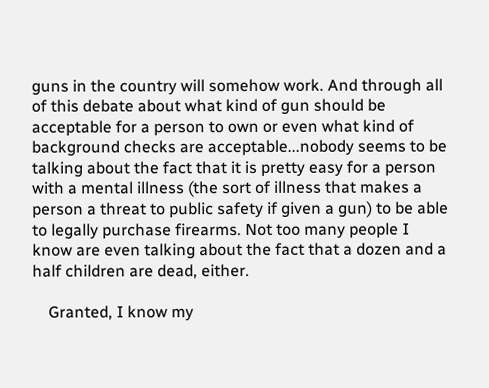guns in the country will somehow work. And through all of this debate about what kind of gun should be acceptable for a person to own or even what kind of background checks are acceptable...nobody seems to be talking about the fact that it is pretty easy for a person with a mental illness (the sort of illness that makes a person a threat to public safety if given a gun) to be able to legally purchase firearms. Not too many people I know are even talking about the fact that a dozen and a half children are dead, either.

    Granted, I know my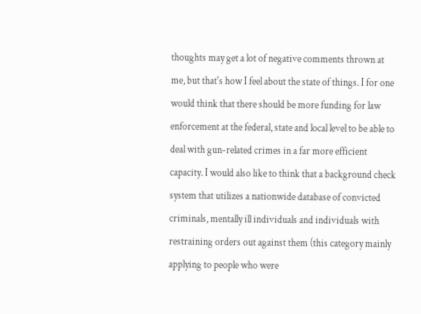thoughts may get a lot of negative comments thrown at me, but that's how I feel about the state of things. I for one would think that there should be more funding for law enforcement at the federal, state and local level to be able to deal with gun-related crimes in a far more efficient capacity. I would also like to think that a background check system that utilizes a nationwide database of convicted criminals, mentally ill individuals and individuals with restraining orders out against them (this category mainly applying to people who were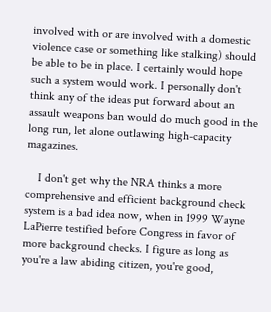involved with or are involved with a domestic violence case or something like stalking) should be able to be in place. I certainly would hope such a system would work. I personally don't think any of the ideas put forward about an assault weapons ban would do much good in the long run, let alone outlawing high-capacity magazines.

    I don't get why the NRA thinks a more comprehensive and efficient background check system is a bad idea now, when in 1999 Wayne LaPierre testified before Congress in favor of more background checks. I figure as long as you're a law abiding citizen, you're good,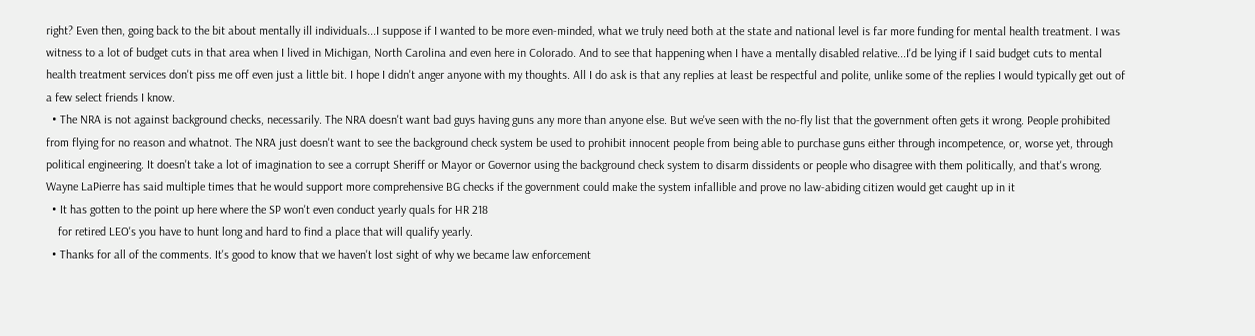right? Even then, going back to the bit about mentally ill individuals...I suppose if I wanted to be more even-minded, what we truly need both at the state and national level is far more funding for mental health treatment. I was witness to a lot of budget cuts in that area when I lived in Michigan, North Carolina and even here in Colorado. And to see that happening when I have a mentally disabled relative...I'd be lying if I said budget cuts to mental health treatment services don't piss me off even just a little bit. I hope I didn't anger anyone with my thoughts. All I do ask is that any replies at least be respectful and polite, unlike some of the replies I would typically get out of a few select friends I know.
  • The NRA is not against background checks, necessarily. The NRA doesn't want bad guys having guns any more than anyone else. But we've seen with the no-fly list that the government often gets it wrong. People prohibited from flying for no reason and whatnot. The NRA just doesn't want to see the background check system be used to prohibit innocent people from being able to purchase guns either through incompetence, or, worse yet, through political engineering. It doesn't take a lot of imagination to see a corrupt Sheriff or Mayor or Governor using the background check system to disarm dissidents or people who disagree with them politically, and that's wrong. Wayne LaPierre has said multiple times that he would support more comprehensive BG checks if the government could make the system infallible and prove no law-abiding citizen would get caught up in it
  • It has gotten to the point up here where the SP won't even conduct yearly quals for HR 218
    for retired LEO's you have to hunt long and hard to find a place that will qualify yearly.
  • Thanks for all of the comments. It's good to know that we haven't lost sight of why we became law enforcement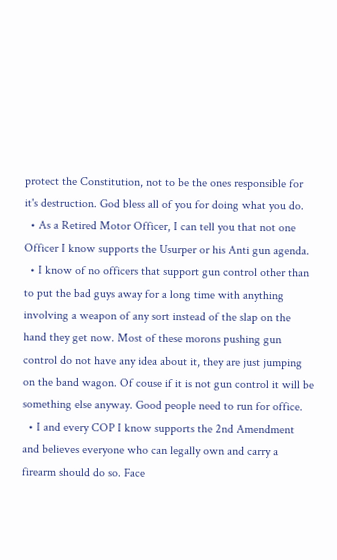protect the Constitution, not to be the ones responsible for it's destruction. God bless all of you for doing what you do.
  • As a Retired Motor Officer, I can tell you that not one Officer I know supports the Usurper or his Anti gun agenda.
  • I know of no officers that support gun control other than to put the bad guys away for a long time with anything involving a weapon of any sort instead of the slap on the hand they get now. Most of these morons pushing gun control do not have any idea about it, they are just jumping on the band wagon. Of couse if it is not gun control it will be something else anyway. Good people need to run for office.
  • I and every COP I know supports the 2nd Amendment and believes everyone who can legally own and carry a firearm should do so. Face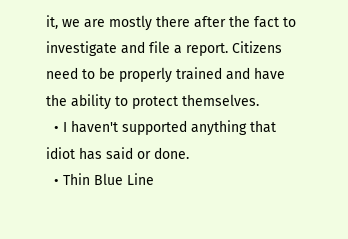it, we are mostly there after the fact to investigate and file a report. Citizens need to be properly trained and have the ability to protect themselves.
  • I haven't supported anything that idiot has said or done.
  • Thin Blue Line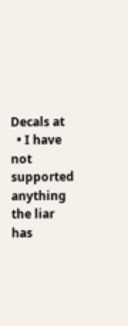Decals at
  • I have not supported anything the liar has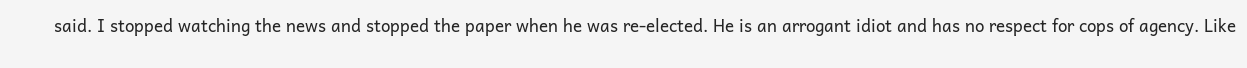said. I stopped watching the news and stopped the paper when he was re-elected. He is an arrogant idiot and has no respect for cops of agency. Like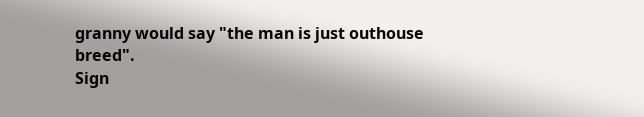granny would say "the man is just outhouse breed".
Sign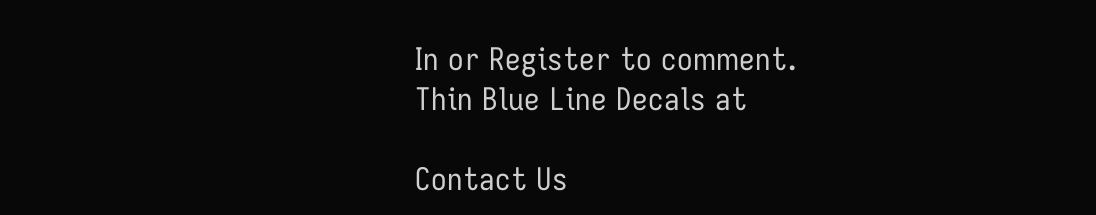In or Register to comment.
Thin Blue Line Decals at

Contact Us